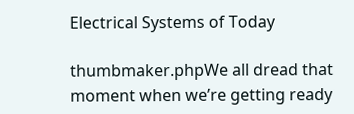Electrical Systems of Today

thumbmaker.phpWe all dread that moment when we’re getting ready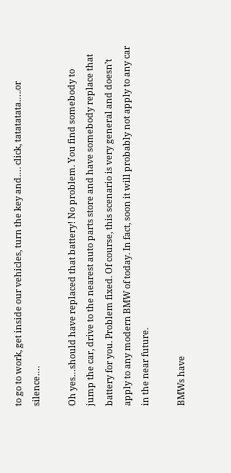to go to work, get inside our vehicles, turn the key and…. click, tatatatata…..or silence….

Oh yes…should have replaced that battery! No problem. You find somebody to jump the car, drive to the nearest auto parts store and have somebody replace that battery for you. Problem fixed. Of course, this scenario is very general and doesn’t apply to any modern BMW of today. In fact, soon it will probably not apply to any car in the near future.

BMWs have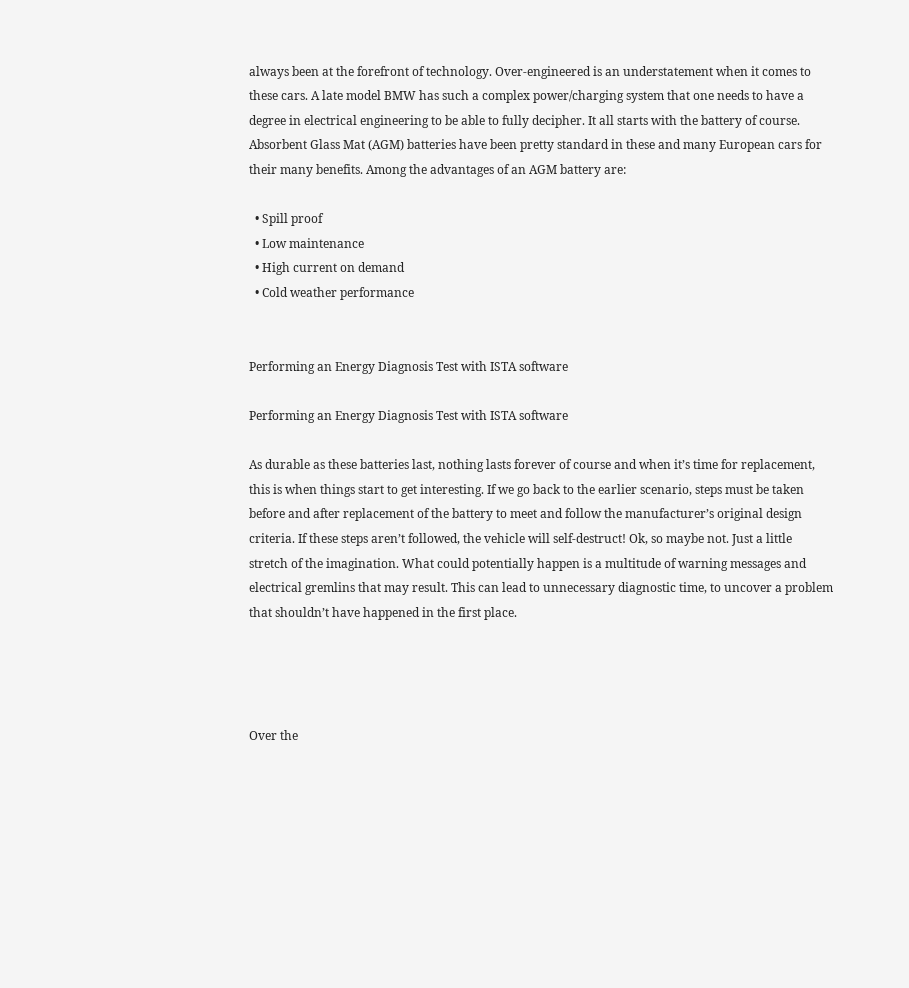always been at the forefront of technology. Over-engineered is an understatement when it comes to these cars. A late model BMW has such a complex power/charging system that one needs to have a degree in electrical engineering to be able to fully decipher. It all starts with the battery of course. Absorbent Glass Mat (AGM) batteries have been pretty standard in these and many European cars for their many benefits. Among the advantages of an AGM battery are:

  • Spill proof
  • Low maintenance
  • High current on demand
  • Cold weather performance


Performing an Energy Diagnosis Test with ISTA software

Performing an Energy Diagnosis Test with ISTA software

As durable as these batteries last, nothing lasts forever of course and when it’s time for replacement, this is when things start to get interesting. If we go back to the earlier scenario, steps must be taken before and after replacement of the battery to meet and follow the manufacturer’s original design criteria. If these steps aren’t followed, the vehicle will self-destruct! Ok, so maybe not. Just a little stretch of the imagination. What could potentially happen is a multitude of warning messages and electrical gremlins that may result. This can lead to unnecessary diagnostic time, to uncover a problem that shouldn’t have happened in the first place.




Over the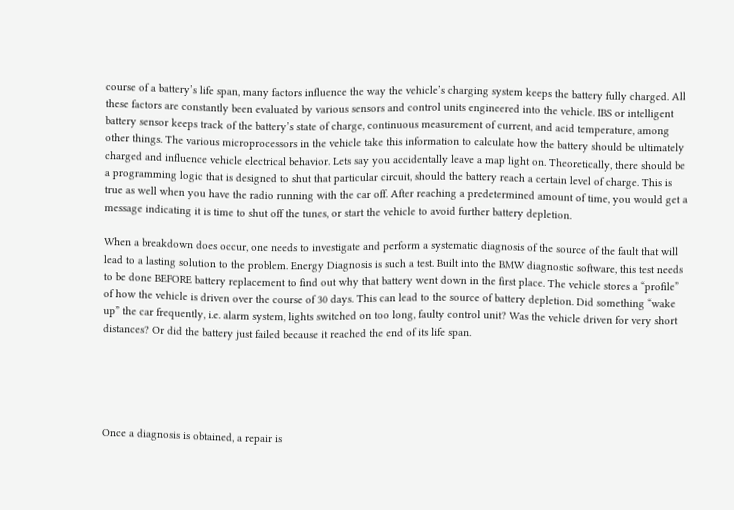course of a battery’s life span, many factors influence the way the vehicle’s charging system keeps the battery fully charged. All these factors are constantly been evaluated by various sensors and control units engineered into the vehicle. IBS or intelligent battery sensor keeps track of the battery’s state of charge, continuous measurement of current, and acid temperature, among other things. The various microprocessors in the vehicle take this information to calculate how the battery should be ultimately charged and influence vehicle electrical behavior. Lets say you accidentally leave a map light on. Theoretically, there should be a programming logic that is designed to shut that particular circuit, should the battery reach a certain level of charge. This is true as well when you have the radio running with the car off. After reaching a predetermined amount of time, you would get a message indicating it is time to shut off the tunes, or start the vehicle to avoid further battery depletion.

When a breakdown does occur, one needs to investigate and perform a systematic diagnosis of the source of the fault that will lead to a lasting solution to the problem. Energy Diagnosis is such a test. Built into the BMW diagnostic software, this test needs to be done BEFORE battery replacement to find out why that battery went down in the first place. The vehicle stores a “profile” of how the vehicle is driven over the course of 30 days. This can lead to the source of battery depletion. Did something “wake up” the car frequently, i.e. alarm system, lights switched on too long, faulty control unit? Was the vehicle driven for very short distances? Or did the battery just failed because it reached the end of its life span.





Once a diagnosis is obtained, a repair is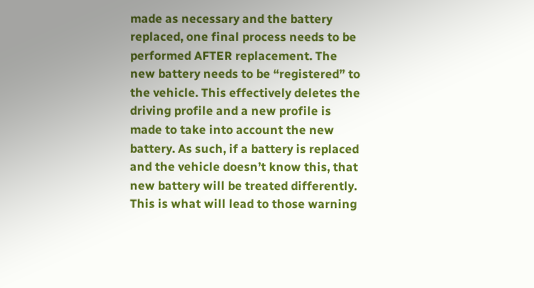made as necessary and the battery replaced, one final process needs to be performed AFTER replacement. The new battery needs to be “registered” to the vehicle. This effectively deletes the driving profile and a new profile is made to take into account the new battery. As such, if a battery is replaced and the vehicle doesn’t know this, that new battery will be treated differently. This is what will lead to those warning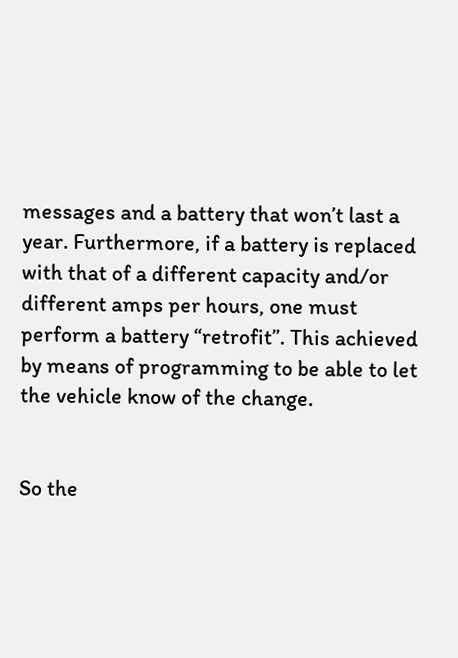messages and a battery that won’t last a year. Furthermore, if a battery is replaced with that of a different capacity and/or different amps per hours, one must perform a battery “retrofit”. This achieved by means of programming to be able to let the vehicle know of the change.


So the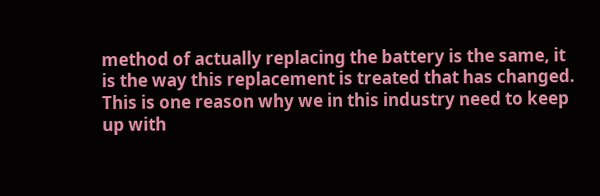method of actually replacing the battery is the same, it is the way this replacement is treated that has changed. This is one reason why we in this industry need to keep up with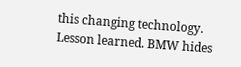this changing technology. Lesson learned. BMW hides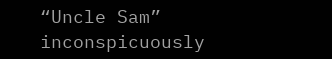“Uncle Sam” inconspicuously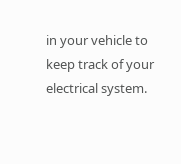in your vehicle to keep track of your electrical system.